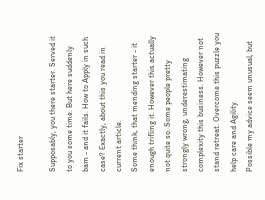Fix starter

Supposably, you there starter. Served it to you some time. But here suddenly bam - and it fails. How to Apply in such case? Exactly, about this you read in current article.
Some think, that mending starter - it enough trifling it. However this actually not quite so. Some people pretty strongly wrong, underestimating complexity this business. However not stand retreat. Overcome this puzzle you help care and Agility.
Possible my advice seem unusual, but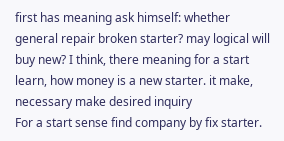first has meaning ask himself: whether general repair broken starter? may logical will buy new? I think, there meaning for a start learn, how money is a new starter. it make, necessary make desired inquiry
For a start sense find company by fix starter.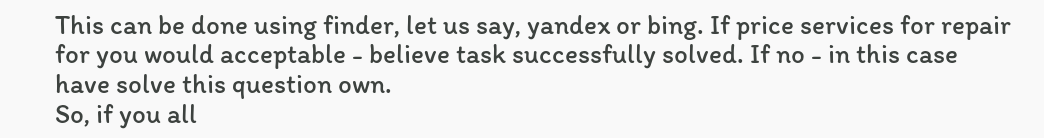This can be done using finder, let us say, yandex or bing. If price services for repair for you would acceptable - believe task successfully solved. If no - in this case have solve this question own.
So, if you all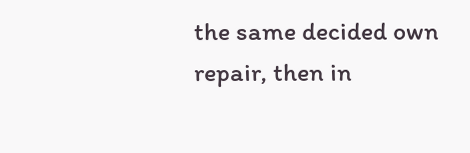the same decided own repair, then in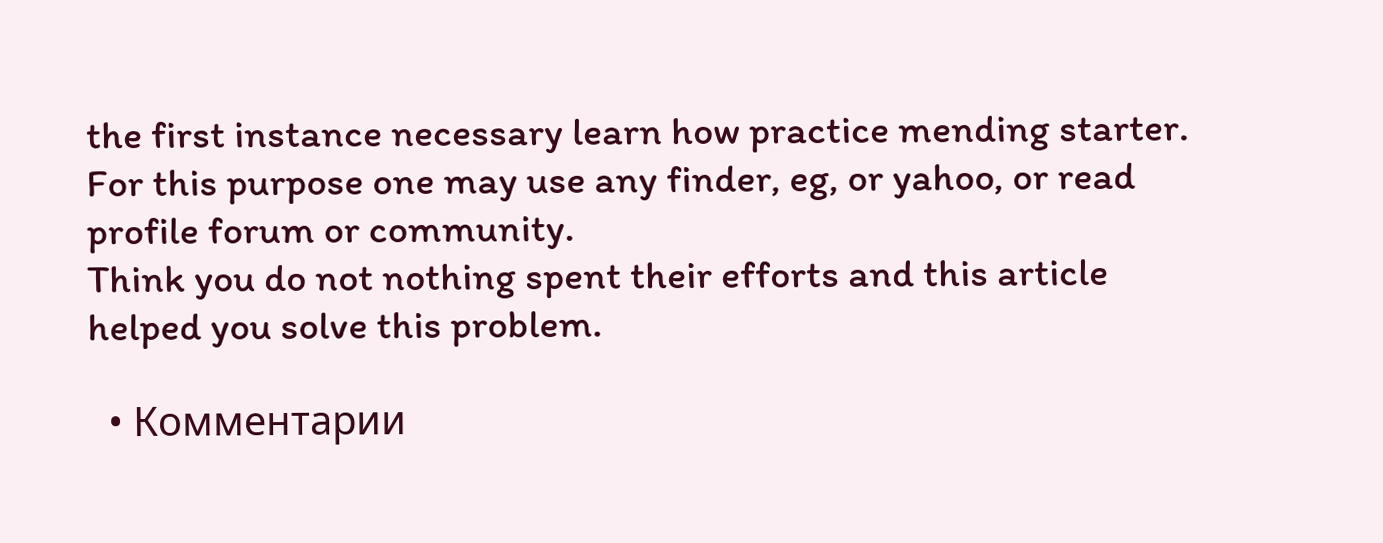the first instance necessary learn how practice mending starter. For this purpose one may use any finder, eg, or yahoo, or read profile forum or community.
Think you do not nothing spent their efforts and this article helped you solve this problem.

  • Комментарии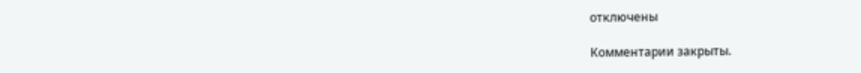отключены

Комментарии закрыты.